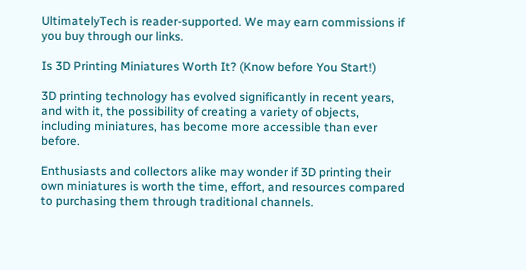UltimatelyTech is reader-supported. We may earn commissions if you buy through our links.

Is 3D Printing Miniatures Worth It? (Know before You Start!)

3D printing technology has evolved significantly in recent years, and with it, the possibility of creating a variety of objects, including miniatures, has become more accessible than ever before.

Enthusiasts and collectors alike may wonder if 3D printing their own miniatures is worth the time, effort, and resources compared to purchasing them through traditional channels.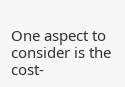One aspect to consider is the cost-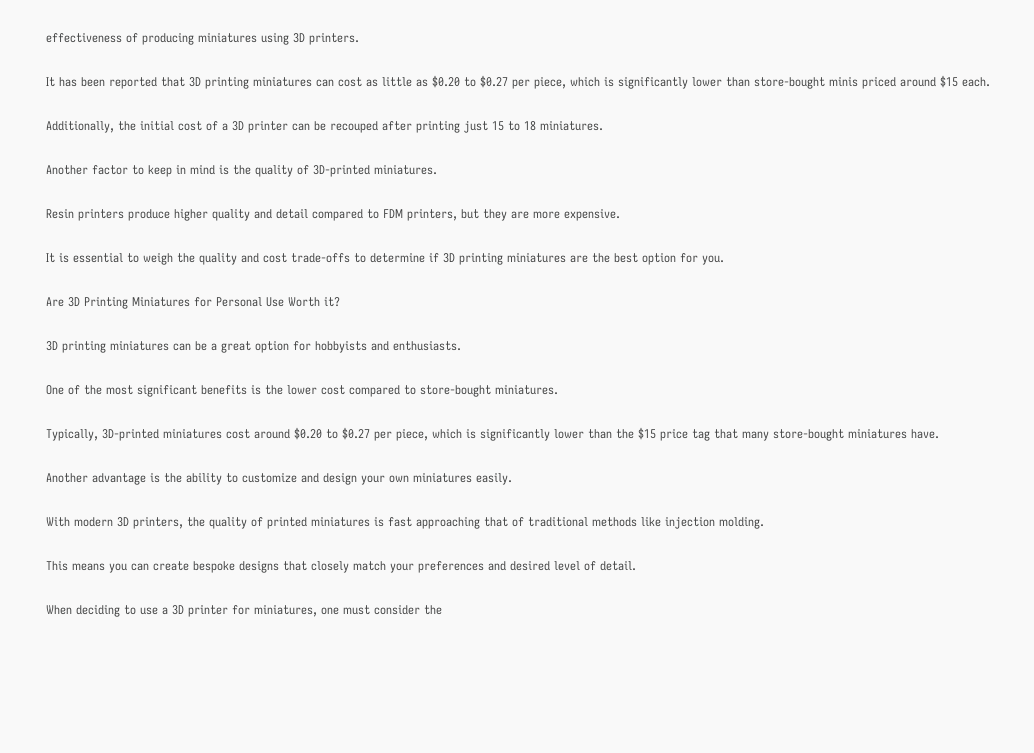effectiveness of producing miniatures using 3D printers.

It has been reported that 3D printing miniatures can cost as little as $0.20 to $0.27 per piece, which is significantly lower than store-bought minis priced around $15 each.

Additionally, the initial cost of a 3D printer can be recouped after printing just 15 to 18 miniatures.

Another factor to keep in mind is the quality of 3D-printed miniatures.

Resin printers produce higher quality and detail compared to FDM printers, but they are more expensive.

It is essential to weigh the quality and cost trade-offs to determine if 3D printing miniatures are the best option for you.

Are 3D Printing Miniatures for Personal Use Worth it?

3D printing miniatures can be a great option for hobbyists and enthusiasts.

One of the most significant benefits is the lower cost compared to store-bought miniatures.

Typically, 3D-printed miniatures cost around $0.20 to $0.27 per piece, which is significantly lower than the $15 price tag that many store-bought miniatures have.

Another advantage is the ability to customize and design your own miniatures easily.

With modern 3D printers, the quality of printed miniatures is fast approaching that of traditional methods like injection molding.

This means you can create bespoke designs that closely match your preferences and desired level of detail.

When deciding to use a 3D printer for miniatures, one must consider the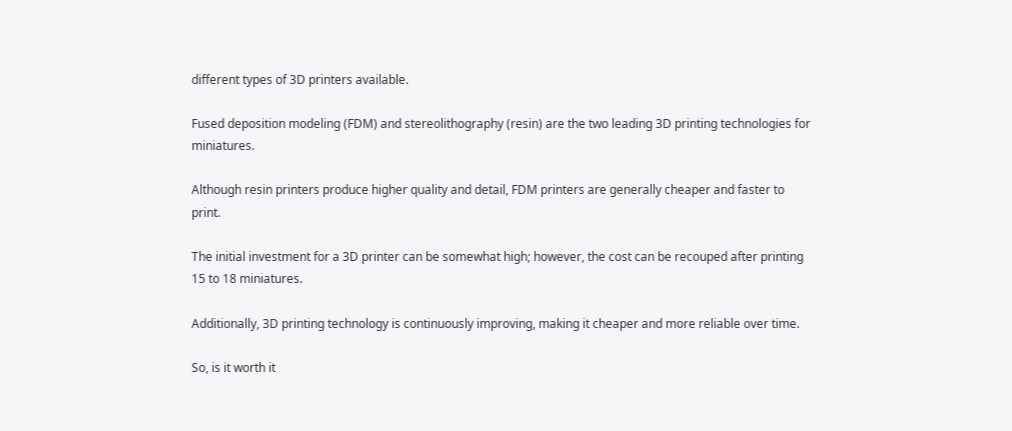different types of 3D printers available.

Fused deposition modeling (FDM) and stereolithography (resin) are the two leading 3D printing technologies for miniatures.

Although resin printers produce higher quality and detail, FDM printers are generally cheaper and faster to print.

The initial investment for a 3D printer can be somewhat high; however, the cost can be recouped after printing 15 to 18 miniatures.

Additionally, 3D printing technology is continuously improving, making it cheaper and more reliable over time.

So, is it worth it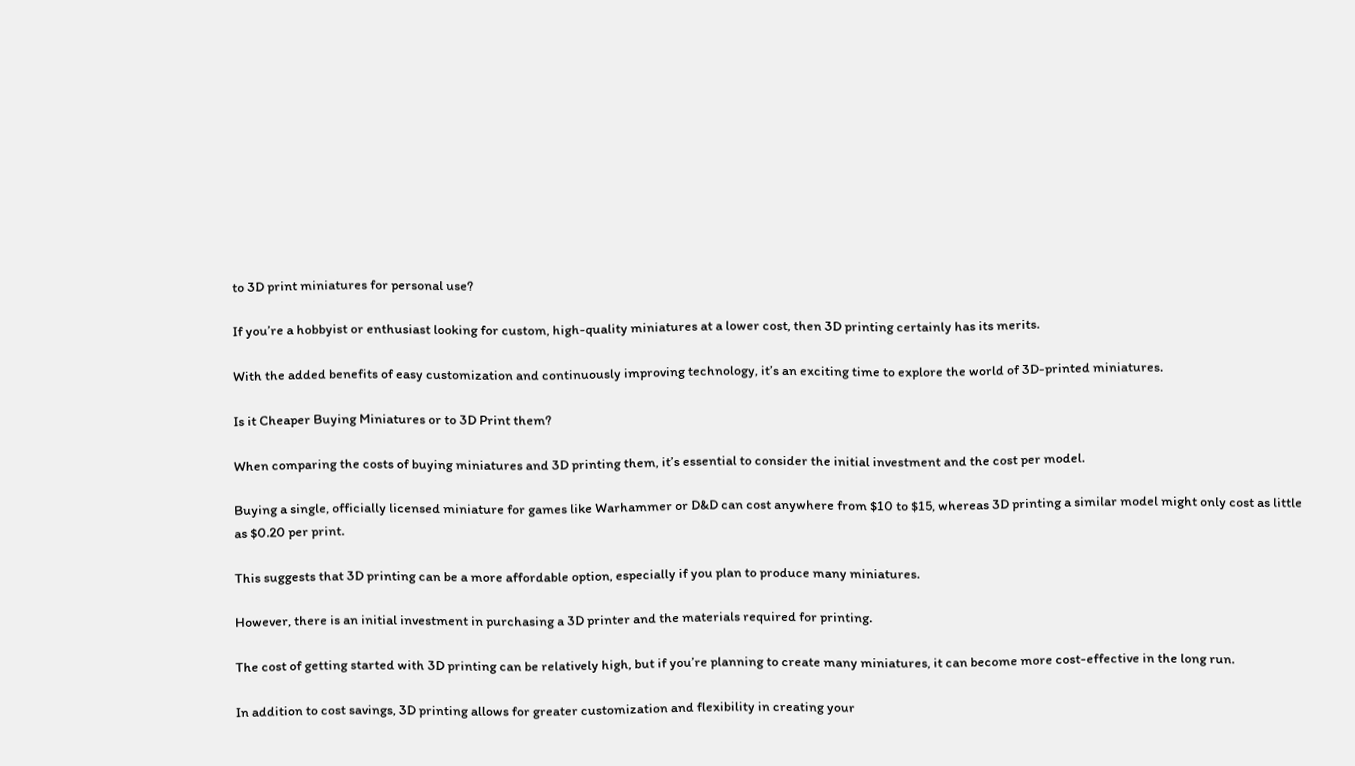to 3D print miniatures for personal use?

If you’re a hobbyist or enthusiast looking for custom, high-quality miniatures at a lower cost, then 3D printing certainly has its merits.

With the added benefits of easy customization and continuously improving technology, it’s an exciting time to explore the world of 3D-printed miniatures.

Is it Cheaper Buying Miniatures or to 3D Print them?

When comparing the costs of buying miniatures and 3D printing them, it’s essential to consider the initial investment and the cost per model.

Buying a single, officially licensed miniature for games like Warhammer or D&D can cost anywhere from $10 to $15, whereas 3D printing a similar model might only cost as little as $0.20 per print.

This suggests that 3D printing can be a more affordable option, especially if you plan to produce many miniatures.

However, there is an initial investment in purchasing a 3D printer and the materials required for printing.

The cost of getting started with 3D printing can be relatively high, but if you’re planning to create many miniatures, it can become more cost-effective in the long run.

In addition to cost savings, 3D printing allows for greater customization and flexibility in creating your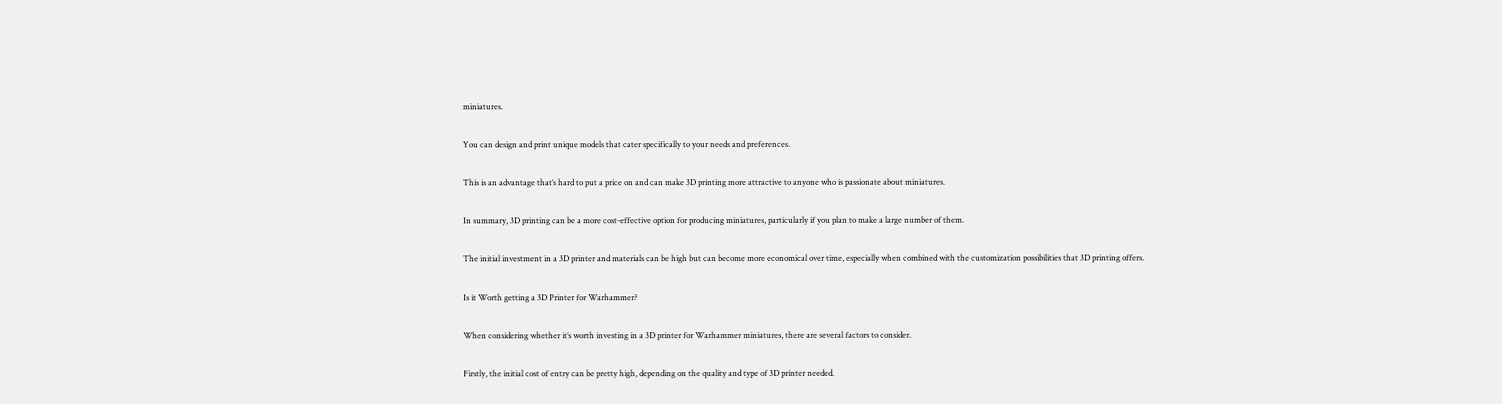miniatures.

You can design and print unique models that cater specifically to your needs and preferences.

This is an advantage that’s hard to put a price on and can make 3D printing more attractive to anyone who is passionate about miniatures.

In summary, 3D printing can be a more cost-effective option for producing miniatures, particularly if you plan to make a large number of them.

The initial investment in a 3D printer and materials can be high but can become more economical over time, especially when combined with the customization possibilities that 3D printing offers.

Is it Worth getting a 3D Printer for Warhammer?

When considering whether it’s worth investing in a 3D printer for Warhammer miniatures, there are several factors to consider.

Firstly, the initial cost of entry can be pretty high, depending on the quality and type of 3D printer needed.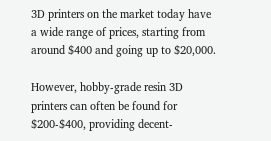3D printers on the market today have a wide range of prices, starting from around $400 and going up to $20,000.

However, hobby-grade resin 3D printers can often be found for $200-$400, providing decent-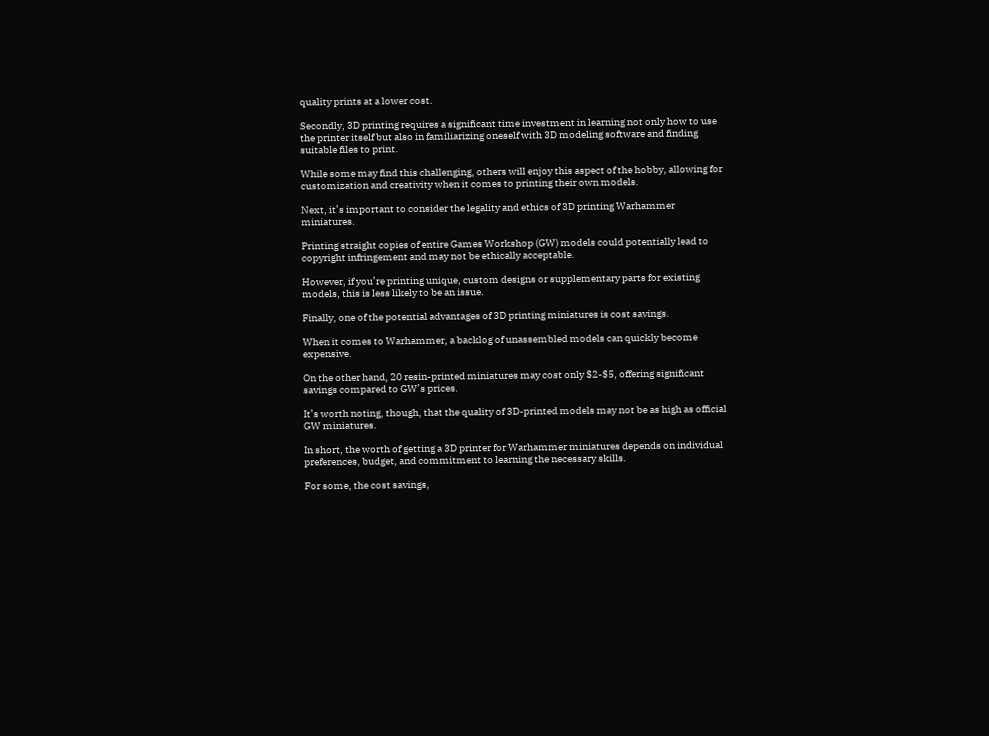quality prints at a lower cost.

Secondly, 3D printing requires a significant time investment in learning not only how to use the printer itself but also in familiarizing oneself with 3D modeling software and finding suitable files to print.

While some may find this challenging, others will enjoy this aspect of the hobby, allowing for customization and creativity when it comes to printing their own models.

Next, it’s important to consider the legality and ethics of 3D printing Warhammer miniatures.

Printing straight copies of entire Games Workshop (GW) models could potentially lead to copyright infringement and may not be ethically acceptable.

However, if you’re printing unique, custom designs or supplementary parts for existing models, this is less likely to be an issue.

Finally, one of the potential advantages of 3D printing miniatures is cost savings.

When it comes to Warhammer, a backlog of unassembled models can quickly become expensive.

On the other hand, 20 resin-printed miniatures may cost only $2-$5, offering significant savings compared to GW’s prices.

It’s worth noting, though, that the quality of 3D-printed models may not be as high as official GW miniatures.

In short, the worth of getting a 3D printer for Warhammer miniatures depends on individual preferences, budget, and commitment to learning the necessary skills.

For some, the cost savings,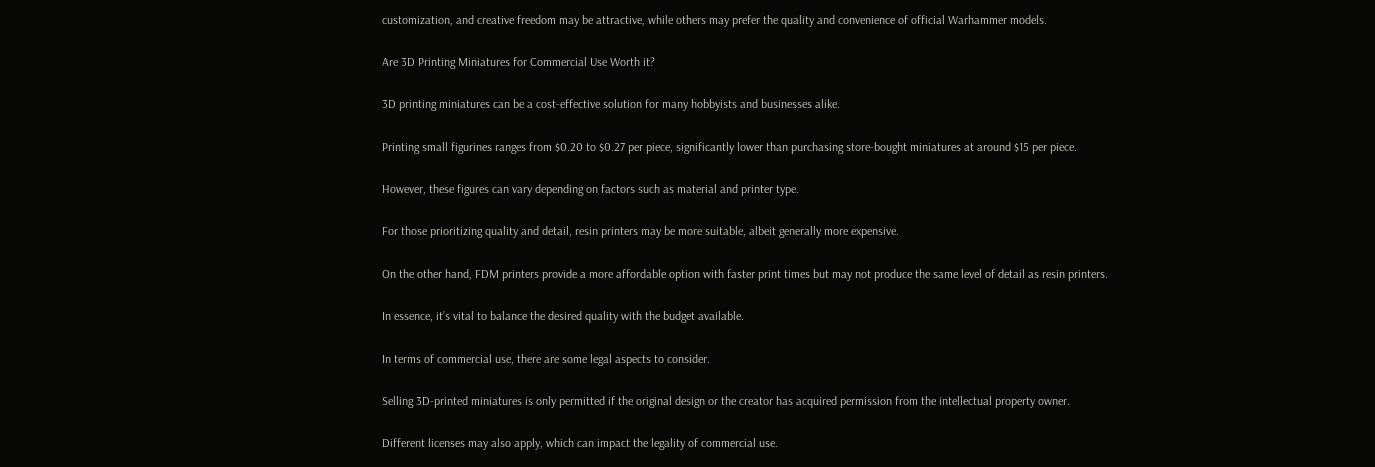customization, and creative freedom may be attractive, while others may prefer the quality and convenience of official Warhammer models.

Are 3D Printing Miniatures for Commercial Use Worth it?

3D printing miniatures can be a cost-effective solution for many hobbyists and businesses alike.

Printing small figurines ranges from $0.20 to $0.27 per piece, significantly lower than purchasing store-bought miniatures at around $15 per piece.

However, these figures can vary depending on factors such as material and printer type.

For those prioritizing quality and detail, resin printers may be more suitable, albeit generally more expensive.

On the other hand, FDM printers provide a more affordable option with faster print times but may not produce the same level of detail as resin printers.

In essence, it’s vital to balance the desired quality with the budget available.

In terms of commercial use, there are some legal aspects to consider.

Selling 3D-printed miniatures is only permitted if the original design or the creator has acquired permission from the intellectual property owner.

Different licenses may also apply, which can impact the legality of commercial use.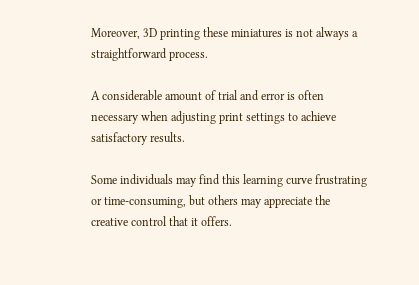Moreover, 3D printing these miniatures is not always a straightforward process.

A considerable amount of trial and error is often necessary when adjusting print settings to achieve satisfactory results.

Some individuals may find this learning curve frustrating or time-consuming, but others may appreciate the creative control that it offers.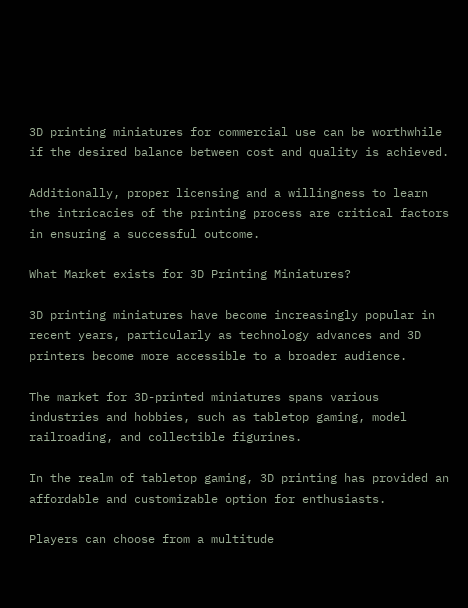3D printing miniatures for commercial use can be worthwhile if the desired balance between cost and quality is achieved.

Additionally, proper licensing and a willingness to learn the intricacies of the printing process are critical factors in ensuring a successful outcome.

What Market exists for 3D Printing Miniatures?

3D printing miniatures have become increasingly popular in recent years, particularly as technology advances and 3D printers become more accessible to a broader audience.

The market for 3D-printed miniatures spans various industries and hobbies, such as tabletop gaming, model railroading, and collectible figurines.

In the realm of tabletop gaming, 3D printing has provided an affordable and customizable option for enthusiasts.

Players can choose from a multitude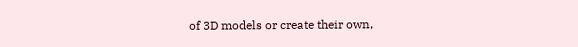of 3D models or create their own,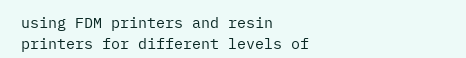using FDM printers and resin printers for different levels of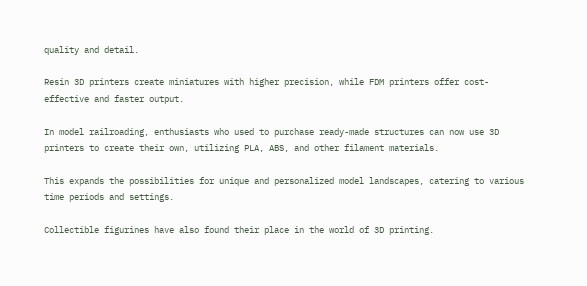quality and detail.

Resin 3D printers create miniatures with higher precision, while FDM printers offer cost-effective and faster output.

In model railroading, enthusiasts who used to purchase ready-made structures can now use 3D printers to create their own, utilizing PLA, ABS, and other filament materials.

This expands the possibilities for unique and personalized model landscapes, catering to various time periods and settings.

Collectible figurines have also found their place in the world of 3D printing.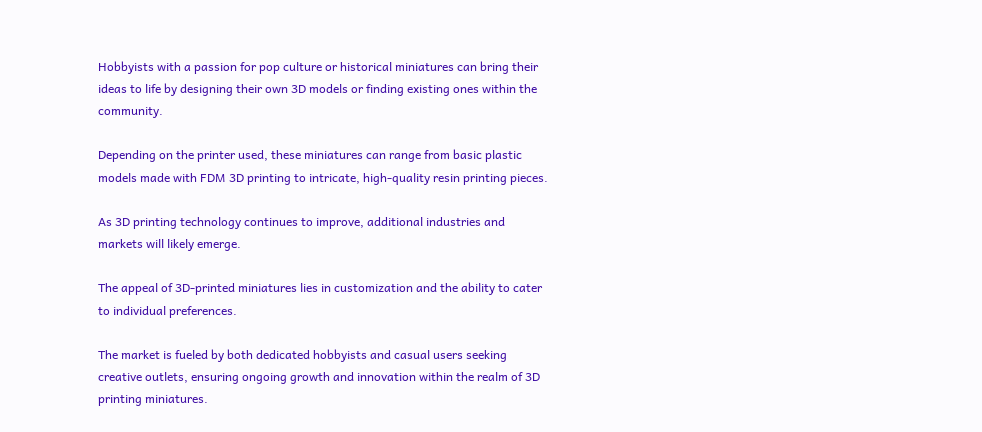Hobbyists with a passion for pop culture or historical miniatures can bring their ideas to life by designing their own 3D models or finding existing ones within the community.

Depending on the printer used, these miniatures can range from basic plastic models made with FDM 3D printing to intricate, high-quality resin printing pieces.

As 3D printing technology continues to improve, additional industries and markets will likely emerge.

The appeal of 3D-printed miniatures lies in customization and the ability to cater to individual preferences.

The market is fueled by both dedicated hobbyists and casual users seeking creative outlets, ensuring ongoing growth and innovation within the realm of 3D printing miniatures.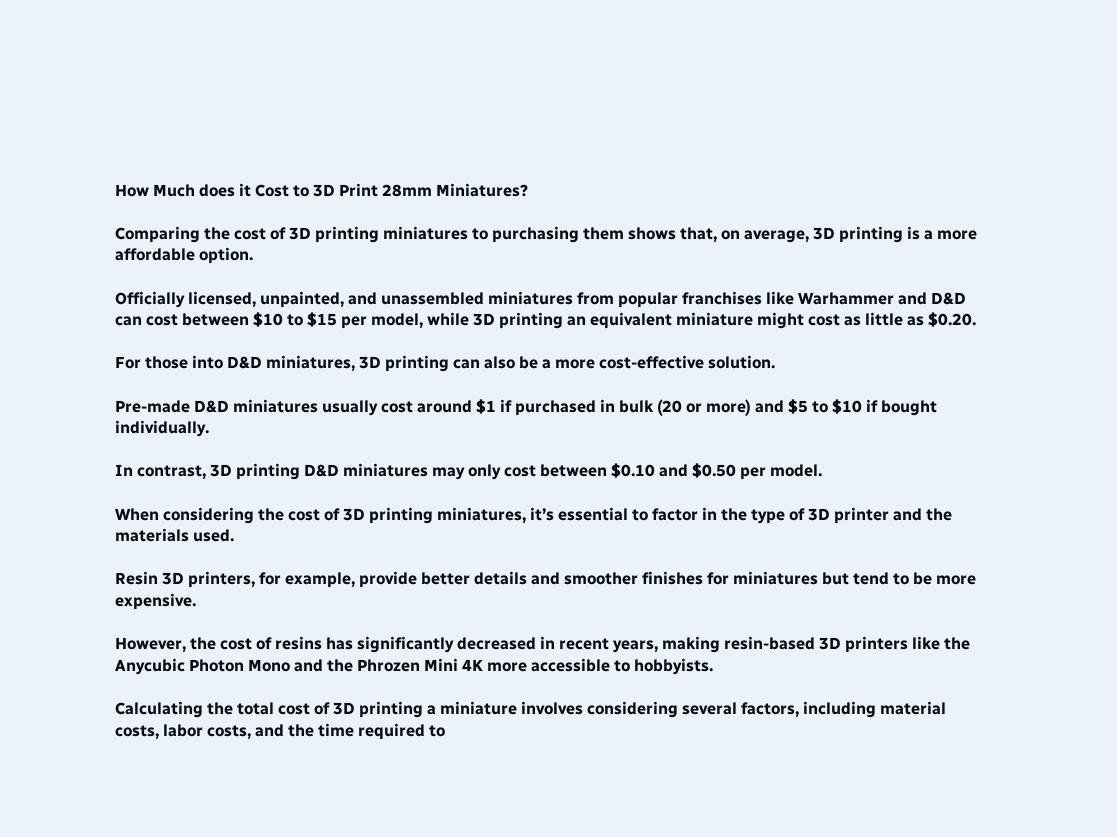How Much does it Cost to 3D Print 28mm Miniatures?

Comparing the cost of 3D printing miniatures to purchasing them shows that, on average, 3D printing is a more affordable option.

Officially licensed, unpainted, and unassembled miniatures from popular franchises like Warhammer and D&D can cost between $10 to $15 per model, while 3D printing an equivalent miniature might cost as little as $0.20.

For those into D&D miniatures, 3D printing can also be a more cost-effective solution.

Pre-made D&D miniatures usually cost around $1 if purchased in bulk (20 or more) and $5 to $10 if bought individually.

In contrast, 3D printing D&D miniatures may only cost between $0.10 and $0.50 per model.

When considering the cost of 3D printing miniatures, it’s essential to factor in the type of 3D printer and the materials used.

Resin 3D printers, for example, provide better details and smoother finishes for miniatures but tend to be more expensive.

However, the cost of resins has significantly decreased in recent years, making resin-based 3D printers like the Anycubic Photon Mono and the Phrozen Mini 4K more accessible to hobbyists.

Calculating the total cost of 3D printing a miniature involves considering several factors, including material costs, labor costs, and the time required to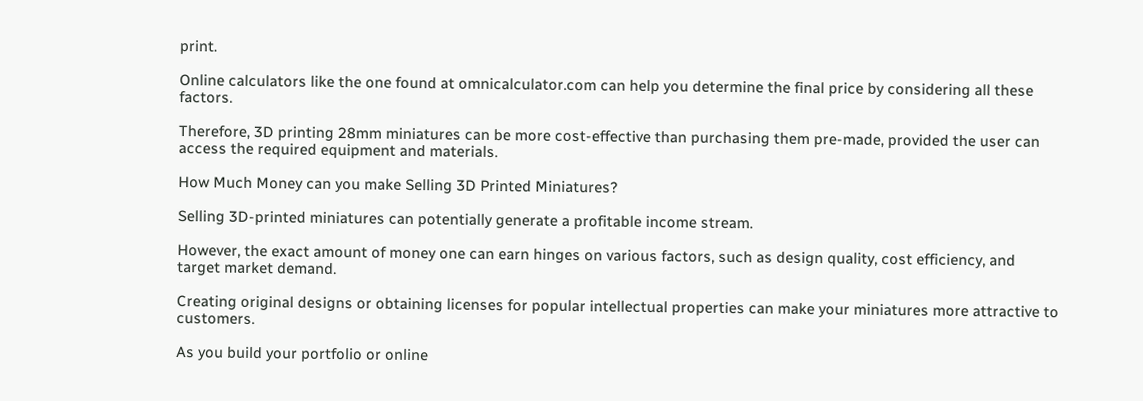print.

Online calculators like the one found at omnicalculator.com can help you determine the final price by considering all these factors.

Therefore, 3D printing 28mm miniatures can be more cost-effective than purchasing them pre-made, provided the user can access the required equipment and materials.

How Much Money can you make Selling 3D Printed Miniatures?

Selling 3D-printed miniatures can potentially generate a profitable income stream.

However, the exact amount of money one can earn hinges on various factors, such as design quality, cost efficiency, and target market demand.

Creating original designs or obtaining licenses for popular intellectual properties can make your miniatures more attractive to customers.

As you build your portfolio or online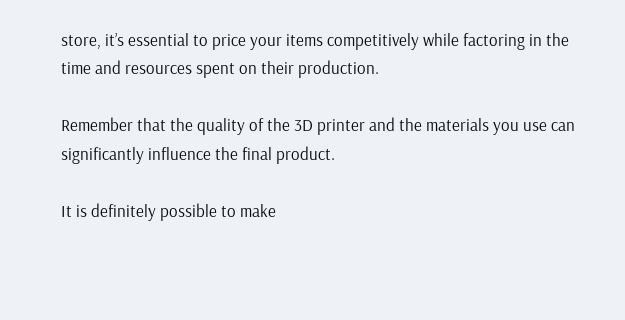store, it’s essential to price your items competitively while factoring in the time and resources spent on their production.

Remember that the quality of the 3D printer and the materials you use can significantly influence the final product.

It is definitely possible to make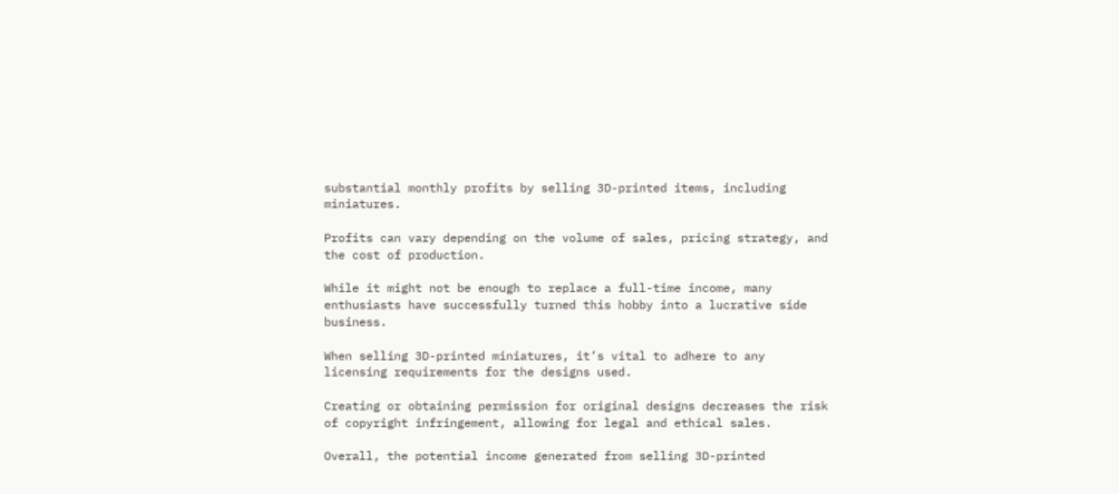substantial monthly profits by selling 3D-printed items, including miniatures.

Profits can vary depending on the volume of sales, pricing strategy, and the cost of production.

While it might not be enough to replace a full-time income, many enthusiasts have successfully turned this hobby into a lucrative side business.

When selling 3D-printed miniatures, it’s vital to adhere to any licensing requirements for the designs used.

Creating or obtaining permission for original designs decreases the risk of copyright infringement, allowing for legal and ethical sales.

Overall, the potential income generated from selling 3D-printed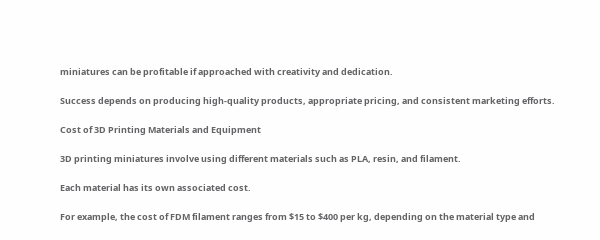miniatures can be profitable if approached with creativity and dedication.

Success depends on producing high-quality products, appropriate pricing, and consistent marketing efforts.

Cost of 3D Printing Materials and Equipment

3D printing miniatures involve using different materials such as PLA, resin, and filament.

Each material has its own associated cost.

For example, the cost of FDM filament ranges from $15 to $400 per kg, depending on the material type and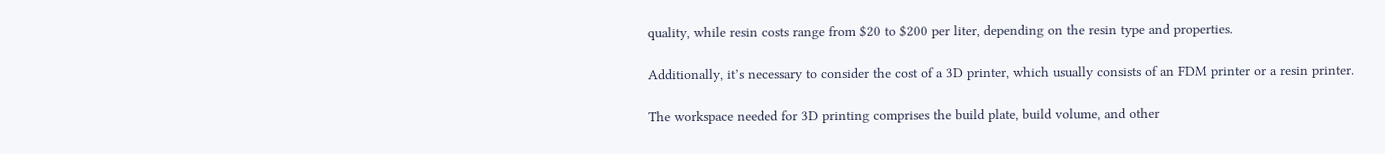quality, while resin costs range from $20 to $200 per liter, depending on the resin type and properties.

Additionally, it’s necessary to consider the cost of a 3D printer, which usually consists of an FDM printer or a resin printer.

The workspace needed for 3D printing comprises the build plate, build volume, and other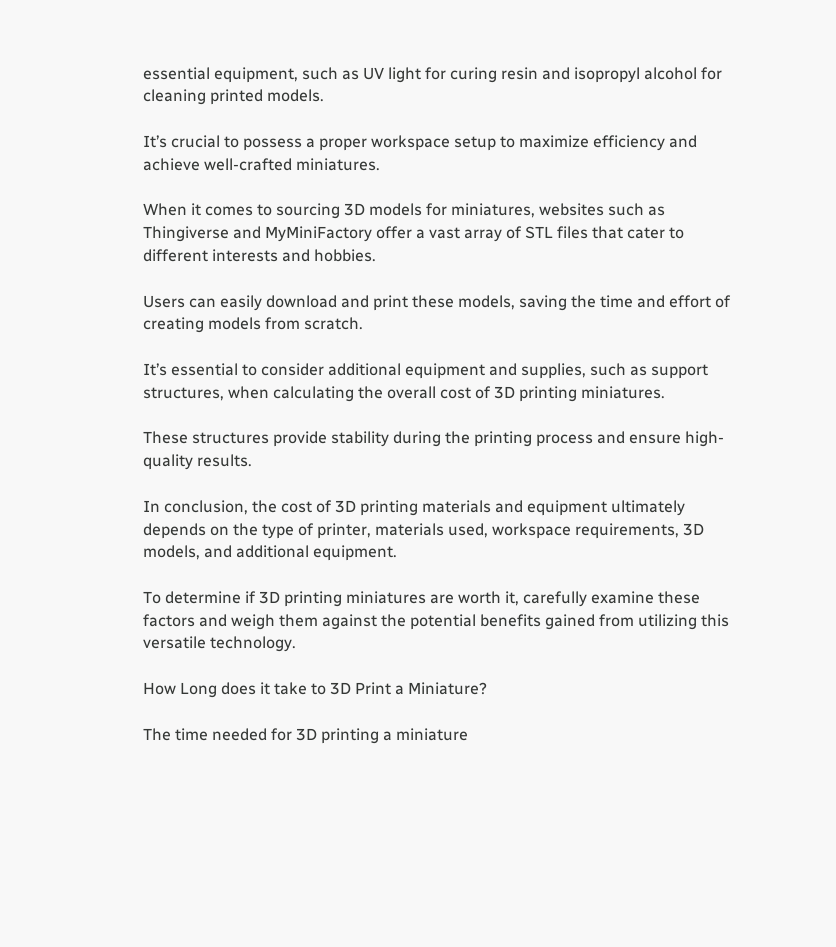essential equipment, such as UV light for curing resin and isopropyl alcohol for cleaning printed models.

It’s crucial to possess a proper workspace setup to maximize efficiency and achieve well-crafted miniatures.

When it comes to sourcing 3D models for miniatures, websites such as Thingiverse and MyMiniFactory offer a vast array of STL files that cater to different interests and hobbies.

Users can easily download and print these models, saving the time and effort of creating models from scratch.

It’s essential to consider additional equipment and supplies, such as support structures, when calculating the overall cost of 3D printing miniatures.

These structures provide stability during the printing process and ensure high-quality results.

In conclusion, the cost of 3D printing materials and equipment ultimately depends on the type of printer, materials used, workspace requirements, 3D models, and additional equipment.

To determine if 3D printing miniatures are worth it, carefully examine these factors and weigh them against the potential benefits gained from utilizing this versatile technology.

How Long does it take to 3D Print a Miniature?

The time needed for 3D printing a miniature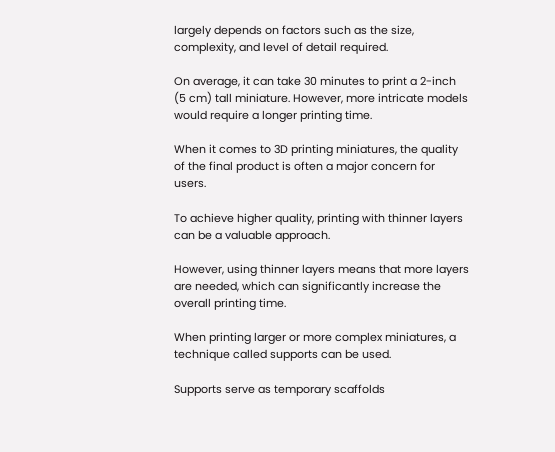largely depends on factors such as the size, complexity, and level of detail required.

On average, it can take 30 minutes to print a 2-inch (5 cm) tall miniature. However, more intricate models would require a longer printing time.

When it comes to 3D printing miniatures, the quality of the final product is often a major concern for users.

To achieve higher quality, printing with thinner layers can be a valuable approach.

However, using thinner layers means that more layers are needed, which can significantly increase the overall printing time.

When printing larger or more complex miniatures, a technique called supports can be used.

Supports serve as temporary scaffolds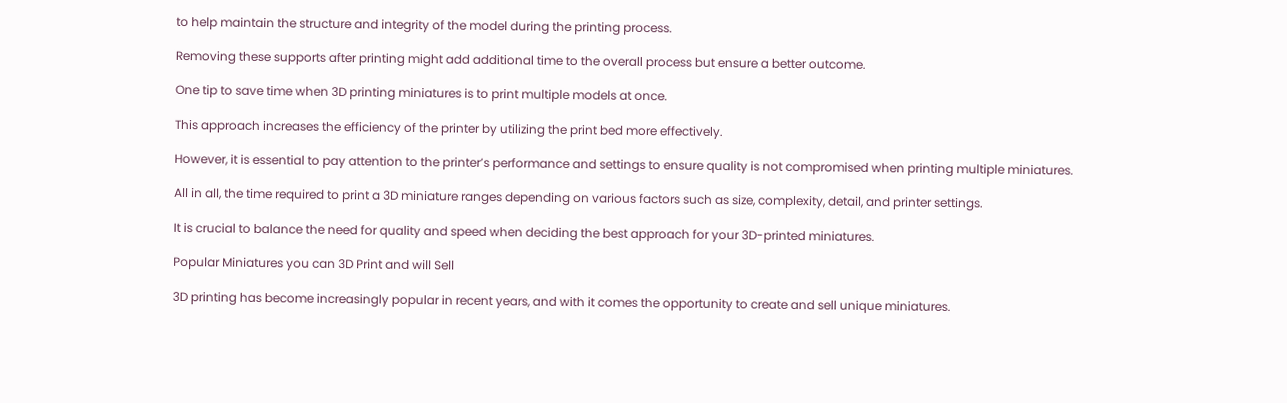to help maintain the structure and integrity of the model during the printing process.

Removing these supports after printing might add additional time to the overall process but ensure a better outcome.

One tip to save time when 3D printing miniatures is to print multiple models at once.

This approach increases the efficiency of the printer by utilizing the print bed more effectively.

However, it is essential to pay attention to the printer’s performance and settings to ensure quality is not compromised when printing multiple miniatures.

All in all, the time required to print a 3D miniature ranges depending on various factors such as size, complexity, detail, and printer settings.

It is crucial to balance the need for quality and speed when deciding the best approach for your 3D-printed miniatures.

Popular Miniatures you can 3D Print and will Sell

3D printing has become increasingly popular in recent years, and with it comes the opportunity to create and sell unique miniatures.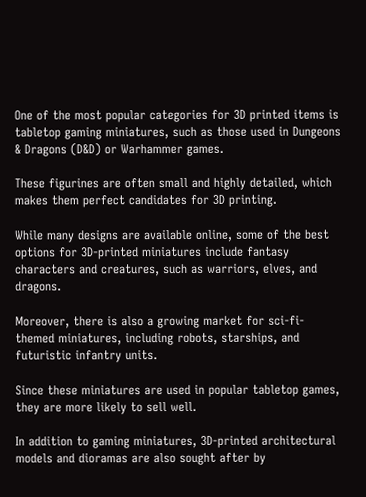One of the most popular categories for 3D printed items is tabletop gaming miniatures, such as those used in Dungeons & Dragons (D&D) or Warhammer games.

These figurines are often small and highly detailed, which makes them perfect candidates for 3D printing.

While many designs are available online, some of the best options for 3D-printed miniatures include fantasy characters and creatures, such as warriors, elves, and dragons.

Moreover, there is also a growing market for sci-fi-themed miniatures, including robots, starships, and futuristic infantry units.

Since these miniatures are used in popular tabletop games, they are more likely to sell well.

In addition to gaming miniatures, 3D-printed architectural models and dioramas are also sought after by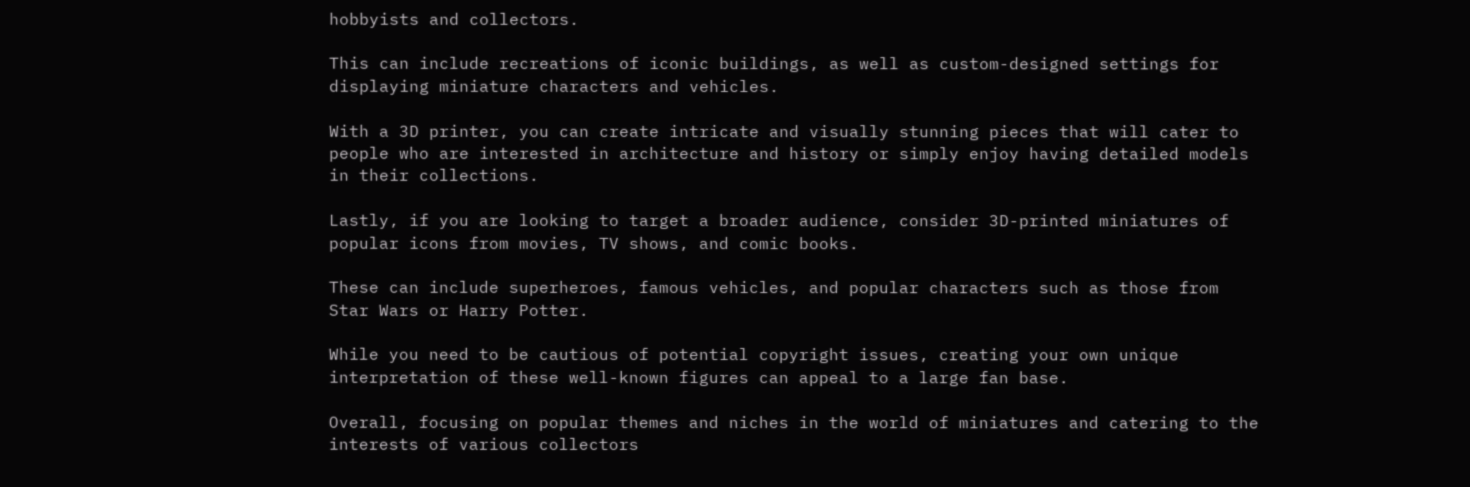hobbyists and collectors.

This can include recreations of iconic buildings, as well as custom-designed settings for displaying miniature characters and vehicles.

With a 3D printer, you can create intricate and visually stunning pieces that will cater to people who are interested in architecture and history or simply enjoy having detailed models in their collections.

Lastly, if you are looking to target a broader audience, consider 3D-printed miniatures of popular icons from movies, TV shows, and comic books.

These can include superheroes, famous vehicles, and popular characters such as those from Star Wars or Harry Potter.

While you need to be cautious of potential copyright issues, creating your own unique interpretation of these well-known figures can appeal to a large fan base.

Overall, focusing on popular themes and niches in the world of miniatures and catering to the interests of various collectors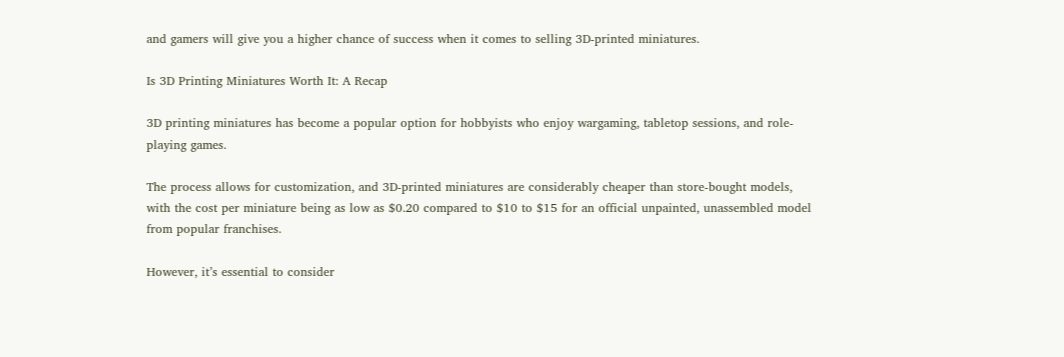and gamers will give you a higher chance of success when it comes to selling 3D-printed miniatures.

Is 3D Printing Miniatures Worth It: A Recap

3D printing miniatures has become a popular option for hobbyists who enjoy wargaming, tabletop sessions, and role-playing games.

The process allows for customization, and 3D-printed miniatures are considerably cheaper than store-bought models, with the cost per miniature being as low as $0.20 compared to $10 to $15 for an official unpainted, unassembled model from popular franchises.

However, it’s essential to consider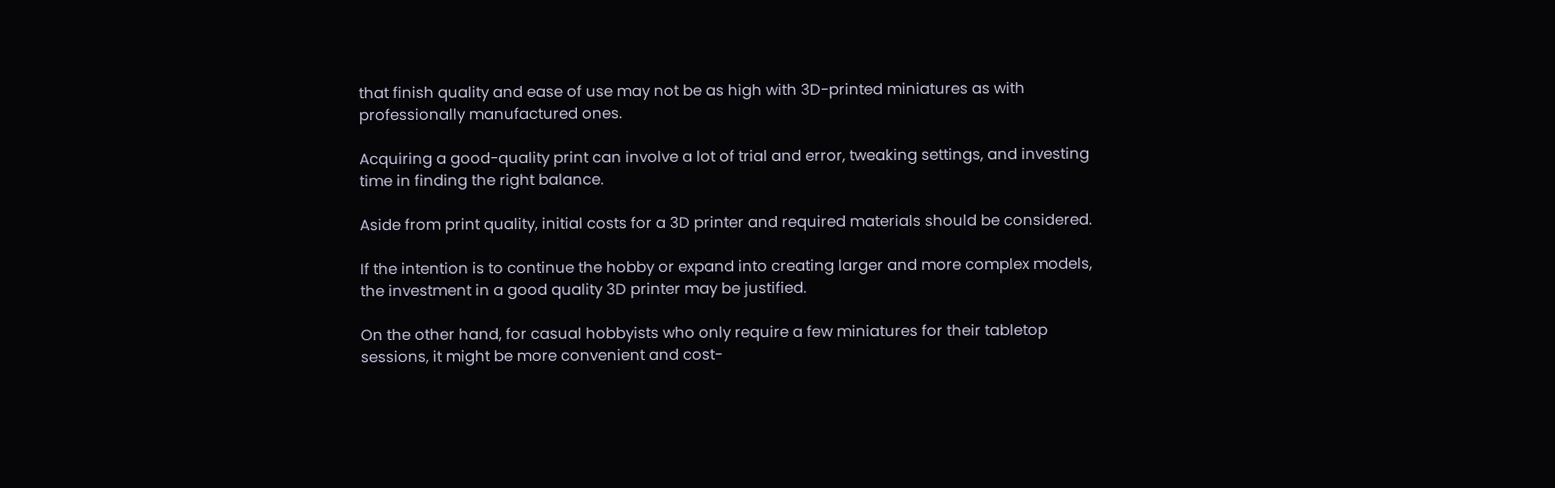that finish quality and ease of use may not be as high with 3D-printed miniatures as with professionally manufactured ones.

Acquiring a good-quality print can involve a lot of trial and error, tweaking settings, and investing time in finding the right balance.

Aside from print quality, initial costs for a 3D printer and required materials should be considered.

If the intention is to continue the hobby or expand into creating larger and more complex models, the investment in a good quality 3D printer may be justified.

On the other hand, for casual hobbyists who only require a few miniatures for their tabletop sessions, it might be more convenient and cost-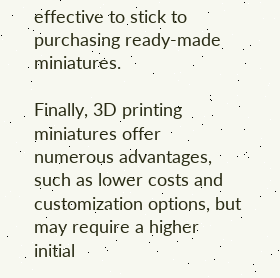effective to stick to purchasing ready-made miniatures.

Finally, 3D printing miniatures offer numerous advantages, such as lower costs and customization options, but may require a higher initial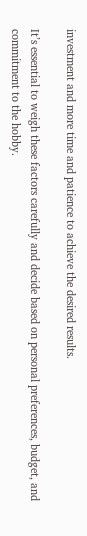investment and more time and patience to achieve the desired results.

It’s essential to weigh these factors carefully and decide based on personal preferences, budget, and commitment to the hobby.